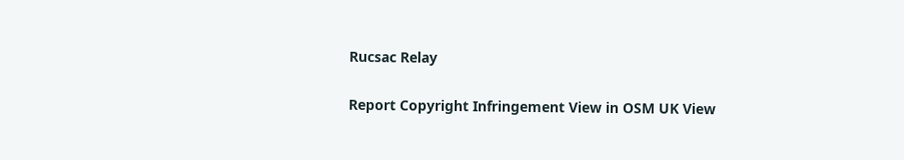Rucsac Relay

Report Copyright Infringement View in OSM UK View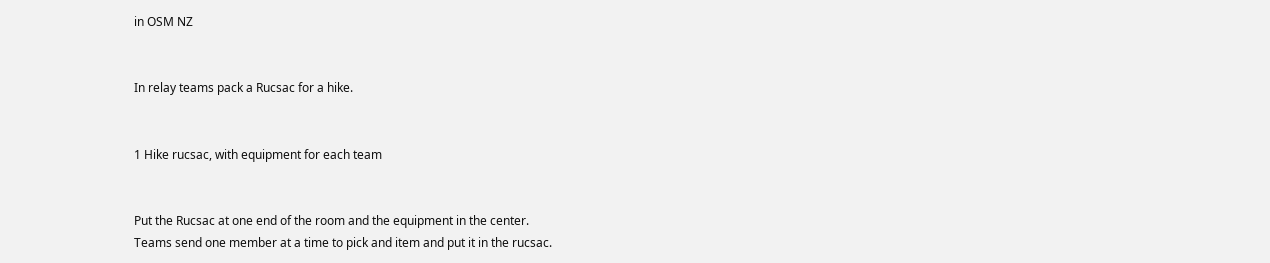in OSM NZ


In relay teams pack a Rucsac for a hike.


1 Hike rucsac, with equipment for each team


Put the Rucsac at one end of the room and the equipment in the center.
Teams send one member at a time to pick and item and put it in the rucsac.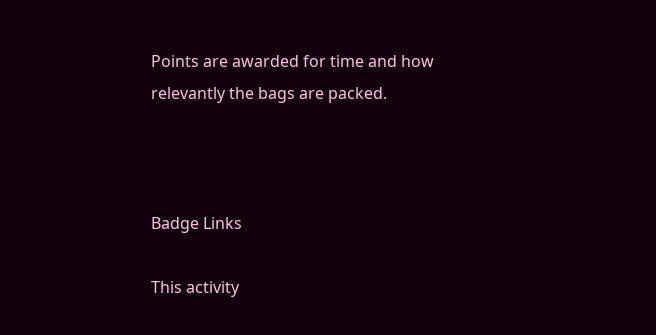Points are awarded for time and how relevantly the bags are packed.



Badge Links

This activity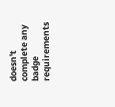doesn't complete any badge requirements